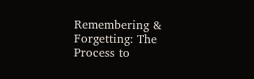Remembering & Forgetting: The Process to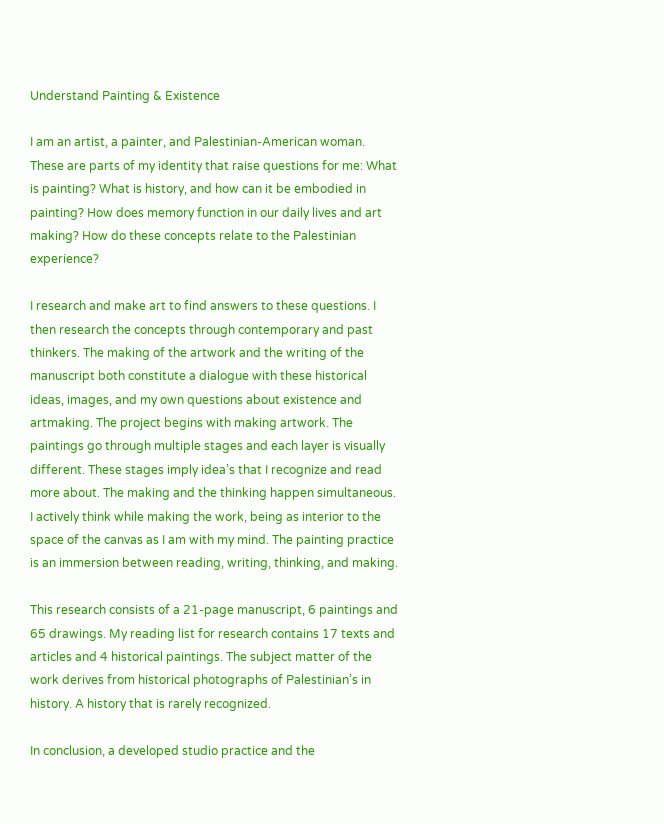Understand Painting & Existence

I am an artist, a painter, and Palestinian-American woman. These are parts of my identity that raise questions for me: What is painting? What is history, and how can it be embodied in painting? How does memory function in our daily lives and art making? How do these concepts relate to the Palestinian experience?

I research and make art to find answers to these questions. I then research the concepts through contemporary and past thinkers. The making of the artwork and the writing of the manuscript both constitute a dialogue with these historical ideas, images, and my own questions about existence and artmaking. The project begins with making artwork. The paintings go through multiple stages and each layer is visually different. These stages imply idea’s that I recognize and read more about. The making and the thinking happen simultaneous. I actively think while making the work, being as interior to the space of the canvas as I am with my mind. The painting practice is an immersion between reading, writing, thinking, and making.

This research consists of a 21-page manuscript, 6 paintings and 65 drawings. My reading list for research contains 17 texts and articles and 4 historical paintings. The subject matter of the work derives from historical photographs of Palestinian’s in history. A history that is rarely recognized.

In conclusion, a developed studio practice and the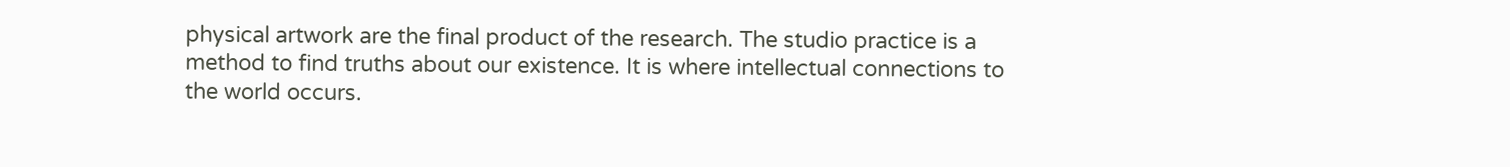physical artwork are the final product of the research. The studio practice is a method to find truths about our existence. It is where intellectual connections to the world occurs.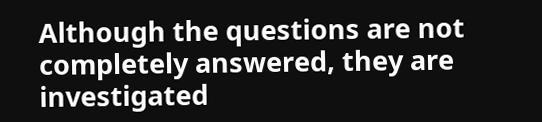Although the questions are not completely answered, they are investigated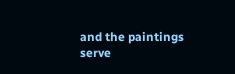and the paintings serve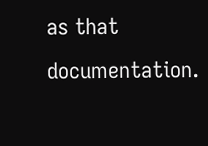as that documentation.